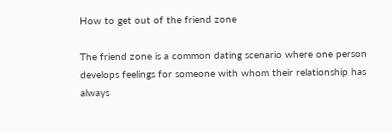How to get out of the friend zone

The friend zone is a common dating scenario where one person develops feelings for someone with whom their relationship has always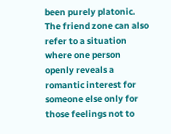been purely platonic. The friend zone can also refer to a situation where one person openly reveals a romantic interest for someone else only for those feelings not to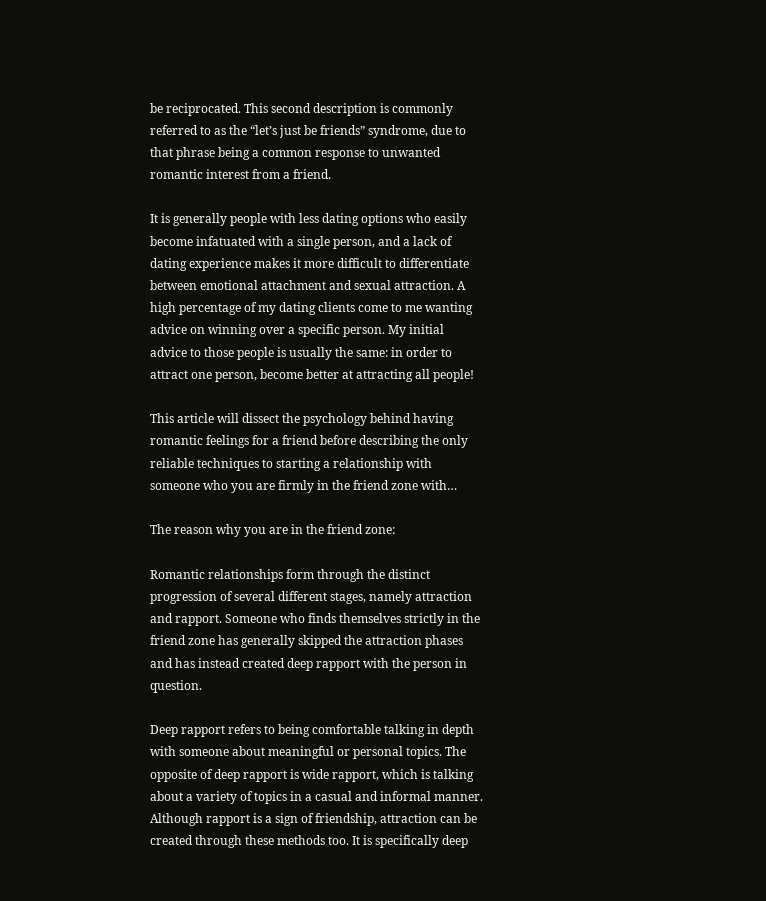be reciprocated. This second description is commonly referred to as the “let’s just be friends” syndrome, due to that phrase being a common response to unwanted romantic interest from a friend.

It is generally people with less dating options who easily become infatuated with a single person, and a lack of dating experience makes it more difficult to differentiate between emotional attachment and sexual attraction. A high percentage of my dating clients come to me wanting advice on winning over a specific person. My initial advice to those people is usually the same: in order to attract one person, become better at attracting all people!

This article will dissect the psychology behind having romantic feelings for a friend before describing the only reliable techniques to starting a relationship with someone who you are firmly in the friend zone with…

The reason why you are in the friend zone:

Romantic relationships form through the distinct progression of several different stages, namely attraction and rapport. Someone who finds themselves strictly in the friend zone has generally skipped the attraction phases and has instead created deep rapport with the person in question.

Deep rapport refers to being comfortable talking in depth with someone about meaningful or personal topics. The opposite of deep rapport is wide rapport, which is talking about a variety of topics in a casual and informal manner. Although rapport is a sign of friendship, attraction can be created through these methods too. It is specifically deep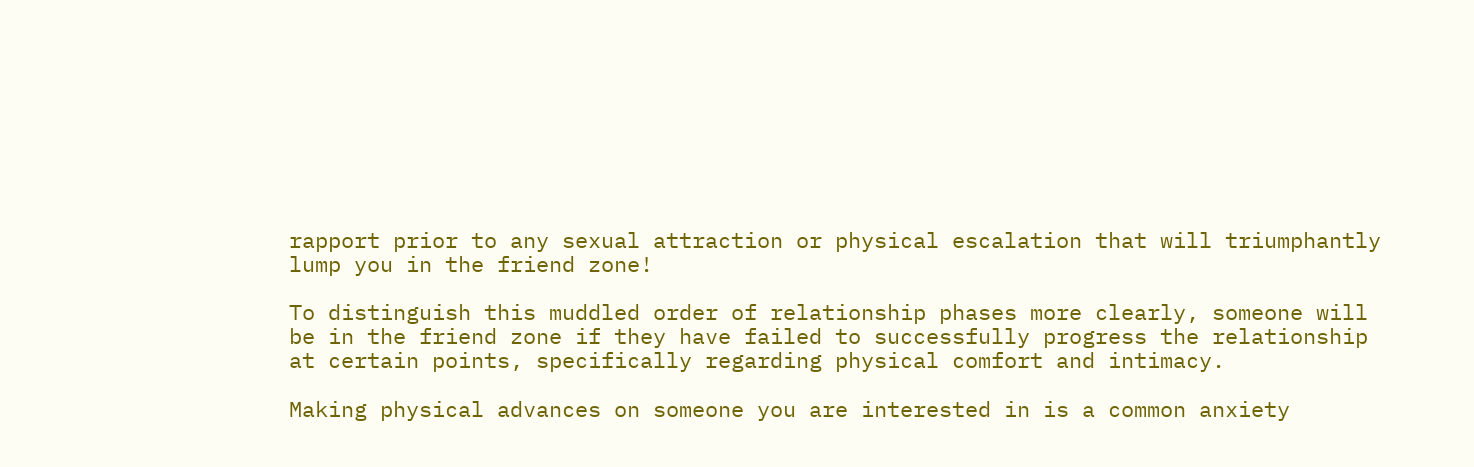rapport prior to any sexual attraction or physical escalation that will triumphantly lump you in the friend zone!

To distinguish this muddled order of relationship phases more clearly, someone will be in the friend zone if they have failed to successfully progress the relationship at certain points, specifically regarding physical comfort and intimacy.

Making physical advances on someone you are interested in is a common anxiety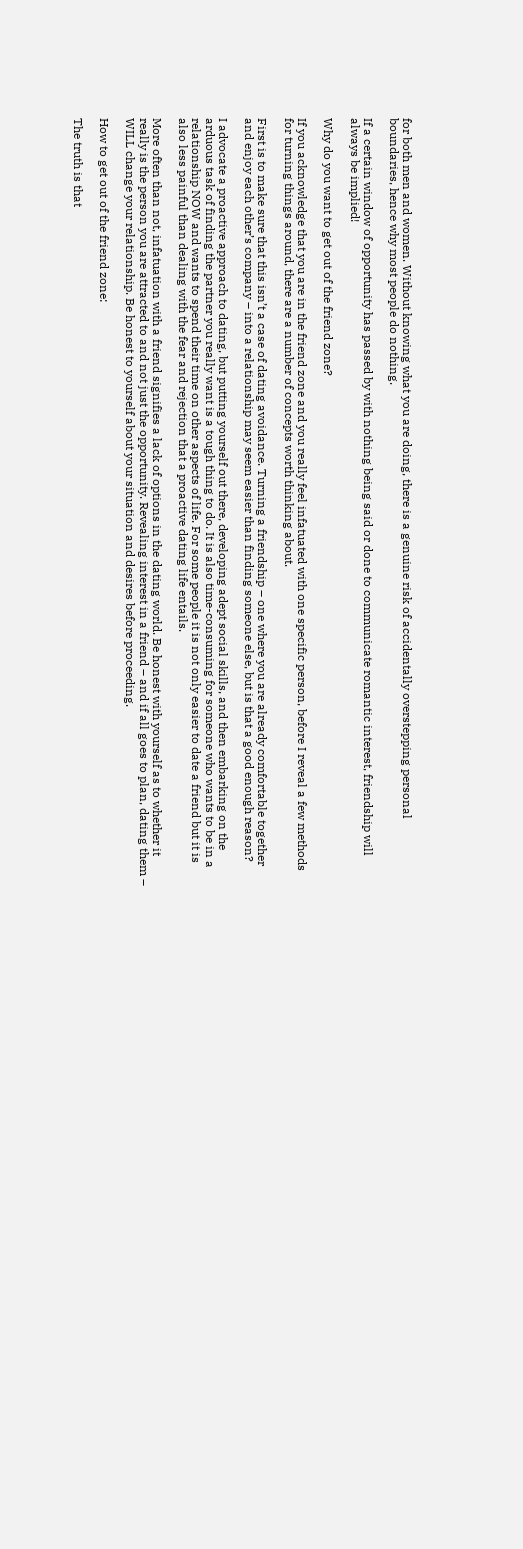for both men and women. Without knowing what you are doing, there is a genuine risk of accidentally overstepping personal boundaries, hence why most people do nothing.

If a certain window of opportunity has passed by with nothing being said or done to communicate romantic interest, friendship will always be implied!

Why do you want to get out of the friend zone?

If you acknowledge that you are in the friend zone and you really feel infatuated with one specific person, before I reveal a few methods for turning things around, there are a number of concepts worth thinking about.

First is to make sure that this isn’t a case of dating avoidance. Turning a friendship – one where you are already comfortable together and enjoy each other’s company – into a relationship may seem easier than finding someone else, but is that a good enough reason?

I advocate a proactive approach to dating, but putting yourself out there, developing adept social skills, and then embarking on the arduous task of finding the partner you really want is a tough thing to do. It is also time-consuming for someone who wants to be in a relationship NOW and wants to spend their time on other aspects of life. For some people it is not only easier to date a friend but it is also less painful than dealing with the fear and rejection that a proactive dating life entails.

More often than not, infatuation with a friend signifies a lack of options in the dating world. Be honest with yourself as to whether it really is the person you are attracted to and not just the opportunity. Revealing interest in a friend – and if all goes to plan, dating them – WILL change your relationship. Be honest to yourself about your situation and desires before proceeding.

How to get out of the friend zone:

The truth is that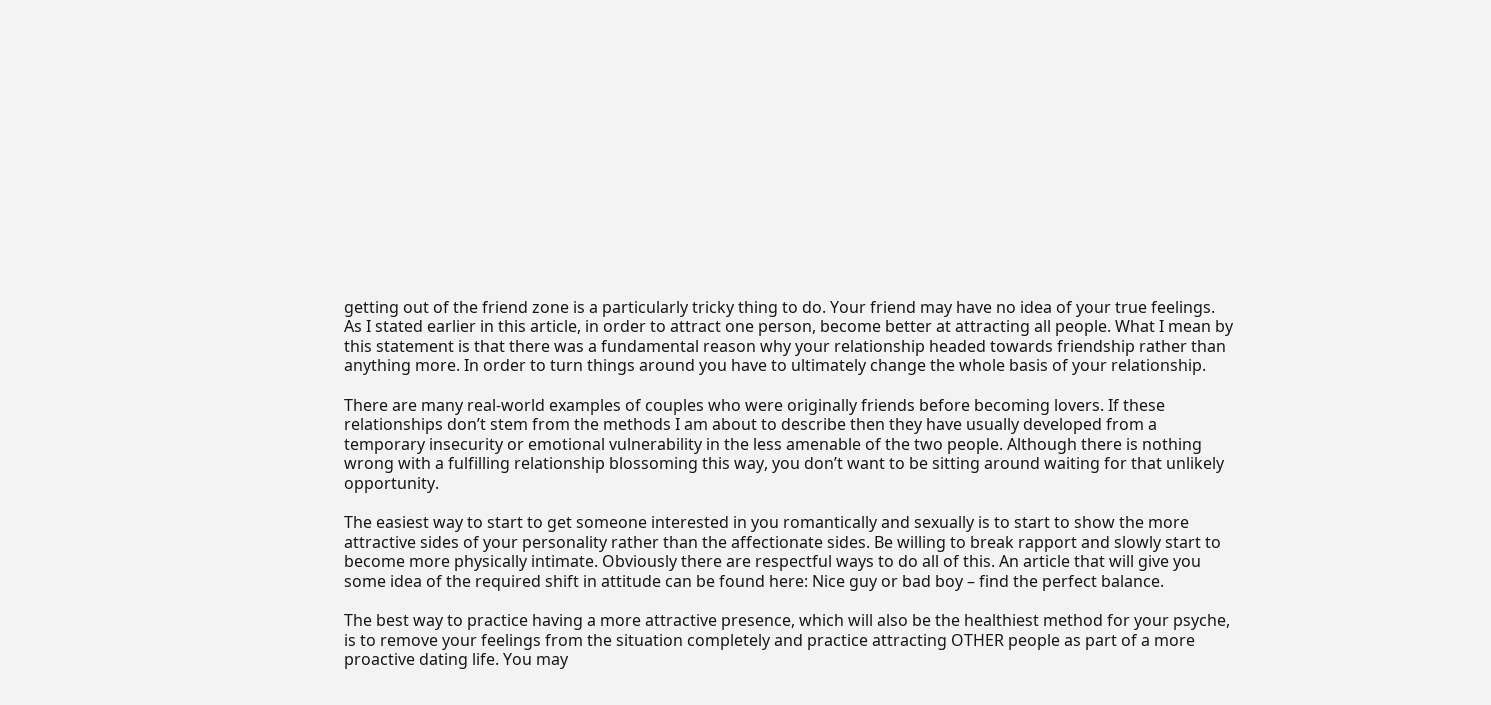getting out of the friend zone is a particularly tricky thing to do. Your friend may have no idea of your true feelings. As I stated earlier in this article, in order to attract one person, become better at attracting all people. What I mean by this statement is that there was a fundamental reason why your relationship headed towards friendship rather than anything more. In order to turn things around you have to ultimately change the whole basis of your relationship.

There are many real-world examples of couples who were originally friends before becoming lovers. If these relationships don’t stem from the methods I am about to describe then they have usually developed from a temporary insecurity or emotional vulnerability in the less amenable of the two people. Although there is nothing wrong with a fulfilling relationship blossoming this way, you don’t want to be sitting around waiting for that unlikely opportunity.

The easiest way to start to get someone interested in you romantically and sexually is to start to show the more attractive sides of your personality rather than the affectionate sides. Be willing to break rapport and slowly start to become more physically intimate. Obviously there are respectful ways to do all of this. An article that will give you some idea of the required shift in attitude can be found here: Nice guy or bad boy – find the perfect balance.

The best way to practice having a more attractive presence, which will also be the healthiest method for your psyche, is to remove your feelings from the situation completely and practice attracting OTHER people as part of a more proactive dating life. You may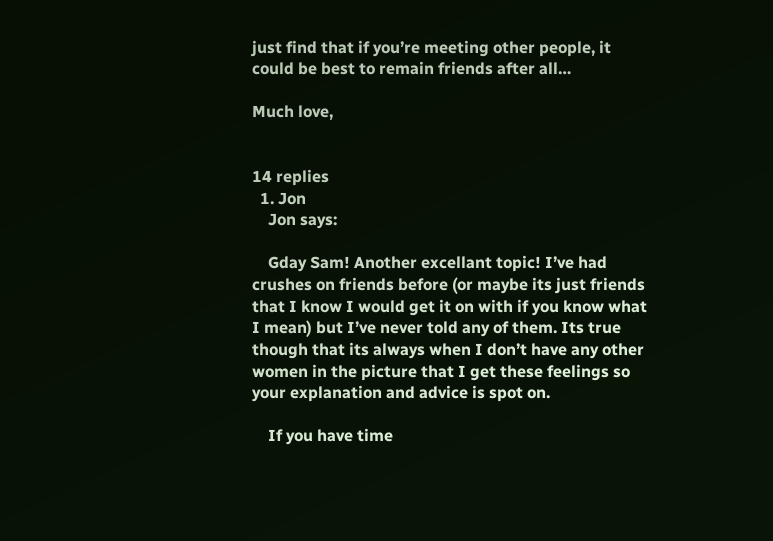just find that if you’re meeting other people, it could be best to remain friends after all…

Much love,


14 replies
  1. Jon
    Jon says:

    Gday Sam! Another excellant topic! I’ve had crushes on friends before (or maybe its just friends that I know I would get it on with if you know what I mean) but I’ve never told any of them. Its true though that its always when I don’t have any other women in the picture that I get these feelings so your explanation and advice is spot on.

    If you have time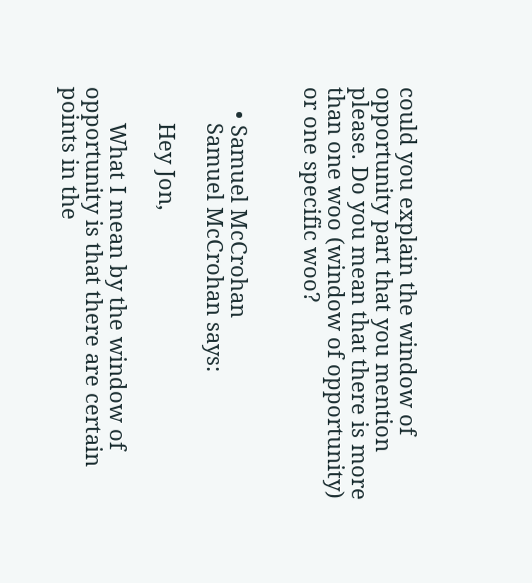could you explain the window of opportunity part that you mention please. Do you mean that there is more than one woo (window of opportunity) or one specific woo?


    • Samuel McCrohan
      Samuel McCrohan says:

      Hey Jon,

      What I mean by the window of opportunity is that there are certain points in the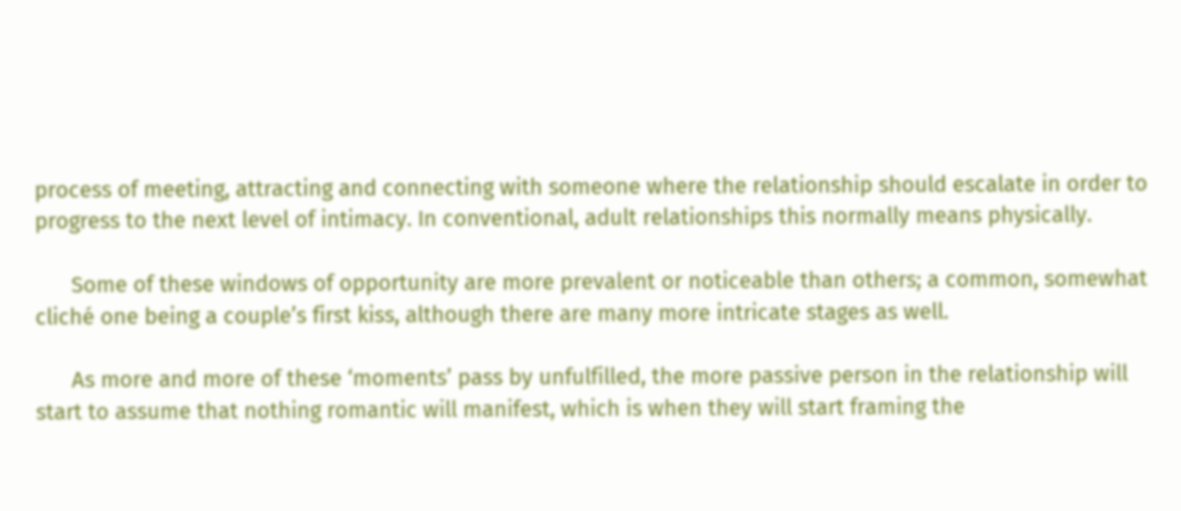process of meeting, attracting and connecting with someone where the relationship should escalate in order to progress to the next level of intimacy. In conventional, adult relationships this normally means physically.

      Some of these windows of opportunity are more prevalent or noticeable than others; a common, somewhat cliché one being a couple’s first kiss, although there are many more intricate stages as well.

      As more and more of these ‘moments’ pass by unfulfilled, the more passive person in the relationship will start to assume that nothing romantic will manifest, which is when they will start framing the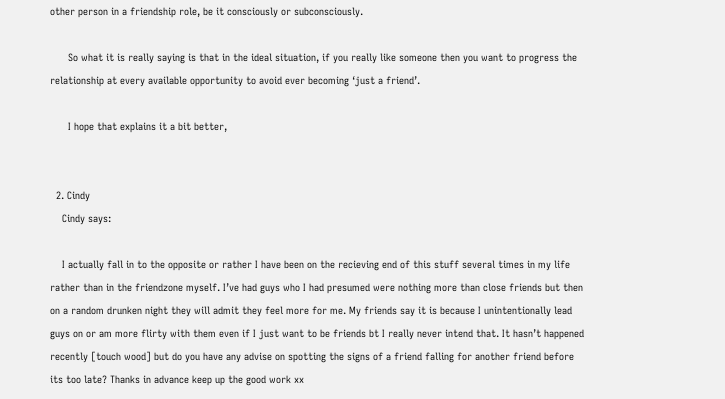other person in a friendship role, be it consciously or subconsciously.

      So what it is really saying is that in the ideal situation, if you really like someone then you want to progress the relationship at every available opportunity to avoid ever becoming ‘just a friend’.

      I hope that explains it a bit better,


  2. Cindy
    Cindy says:

    I actually fall in to the opposite or rather I have been on the recieving end of this stuff several times in my life rather than in the friendzone myself. I’ve had guys who I had presumed were nothing more than close friends but then on a random drunken night they will admit they feel more for me. My friends say it is because I unintentionally lead guys on or am more flirty with them even if I just want to be friends bt I really never intend that. It hasn’t happened recently [touch wood] but do you have any advise on spotting the signs of a friend falling for another friend before its too late? Thanks in advance keep up the good work xx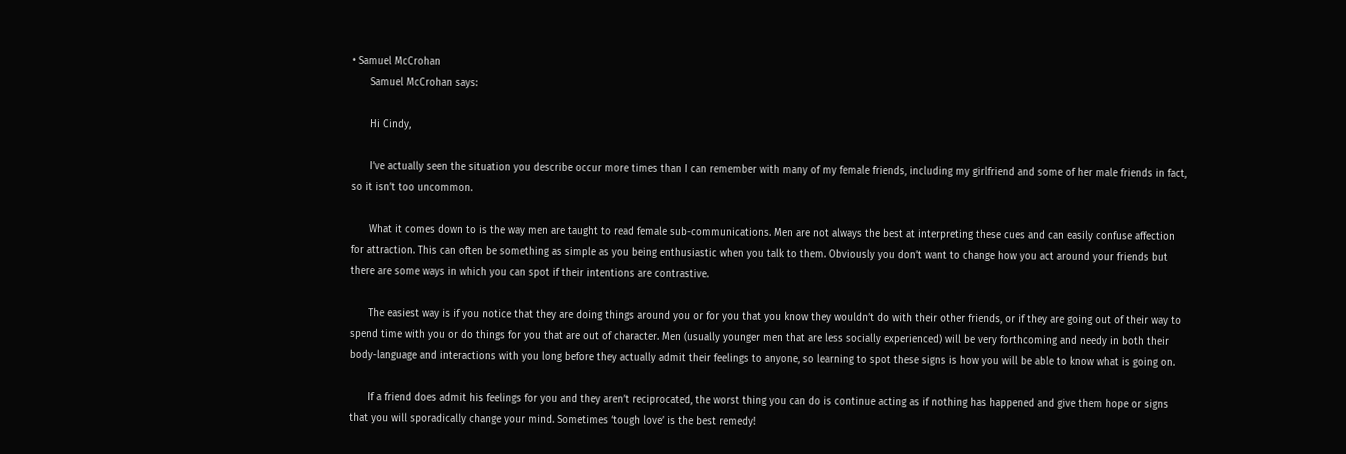• Samuel McCrohan
      Samuel McCrohan says:

      Hi Cindy,

      I’ve actually seen the situation you describe occur more times than I can remember with many of my female friends, including my girlfriend and some of her male friends in fact, so it isn’t too uncommon.

      What it comes down to is the way men are taught to read female sub-communications. Men are not always the best at interpreting these cues and can easily confuse affection for attraction. This can often be something as simple as you being enthusiastic when you talk to them. Obviously you don’t want to change how you act around your friends but there are some ways in which you can spot if their intentions are contrastive.

      The easiest way is if you notice that they are doing things around you or for you that you know they wouldn’t do with their other friends, or if they are going out of their way to spend time with you or do things for you that are out of character. Men (usually younger men that are less socially experienced) will be very forthcoming and needy in both their body-language and interactions with you long before they actually admit their feelings to anyone, so learning to spot these signs is how you will be able to know what is going on.

      If a friend does admit his feelings for you and they aren’t reciprocated, the worst thing you can do is continue acting as if nothing has happened and give them hope or signs that you will sporadically change your mind. Sometimes ‘tough love’ is the best remedy!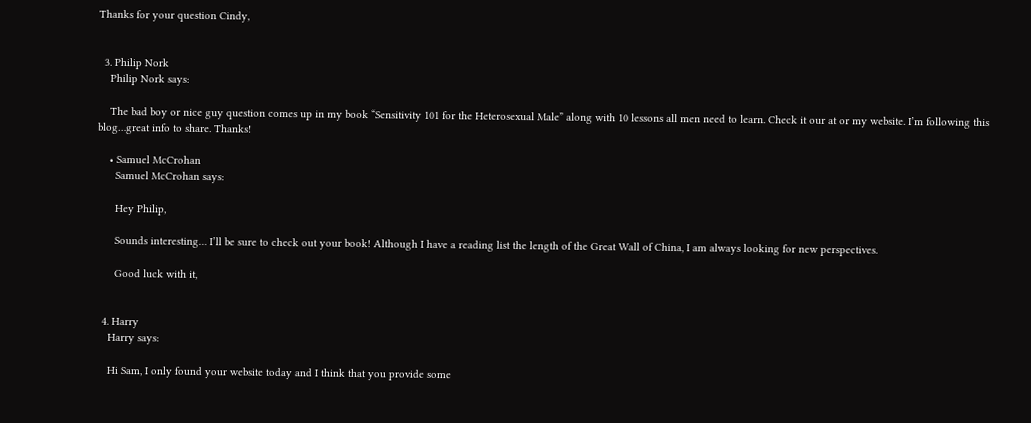Thanks for your question Cindy,


  3. Philip Nork
    Philip Nork says:

    The bad boy or nice guy question comes up in my book “Sensitivity 101 for the Heterosexual Male” along with 10 lessons all men need to learn. Check it our at or my website. I’m following this blog…great info to share. Thanks!

    • Samuel McCrohan
      Samuel McCrohan says:

      Hey Philip,

      Sounds interesting… I’ll be sure to check out your book! Although I have a reading list the length of the Great Wall of China, I am always looking for new perspectives.

      Good luck with it,


  4. Harry
    Harry says:

    Hi Sam, I only found your website today and I think that you provide some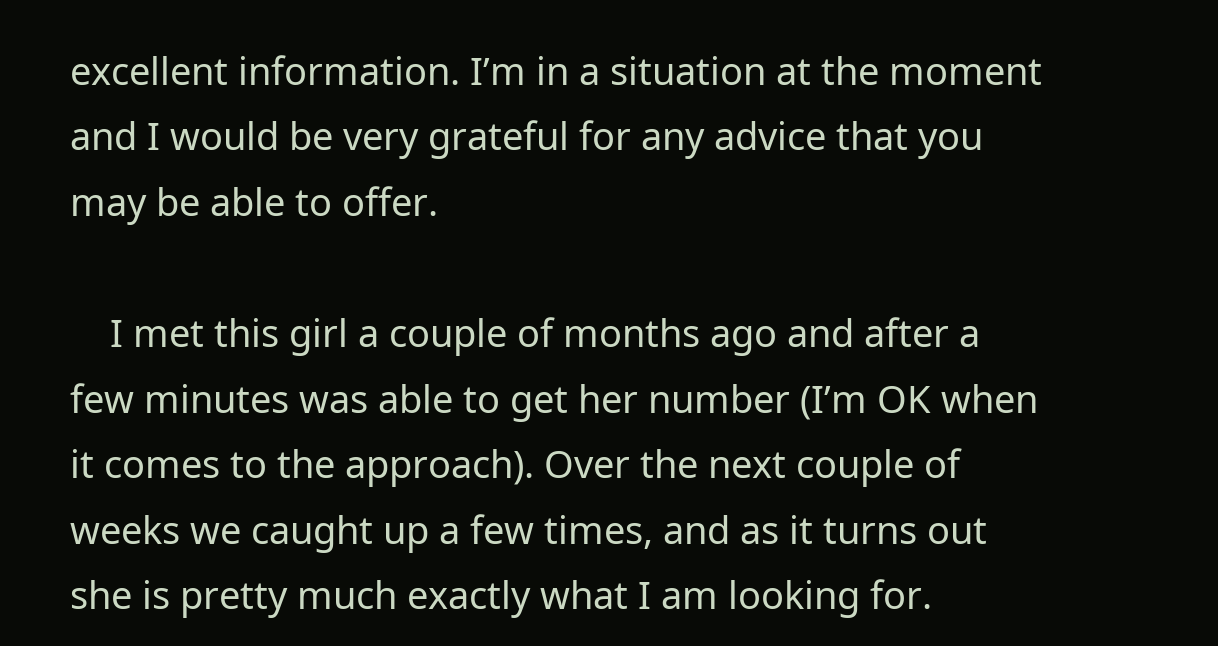excellent information. I’m in a situation at the moment and I would be very grateful for any advice that you may be able to offer.

    I met this girl a couple of months ago and after a few minutes was able to get her number (I’m OK when it comes to the approach). Over the next couple of weeks we caught up a few times, and as it turns out she is pretty much exactly what I am looking for.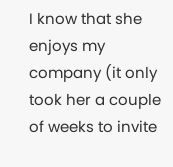I know that she enjoys my company (it only took her a couple of weeks to invite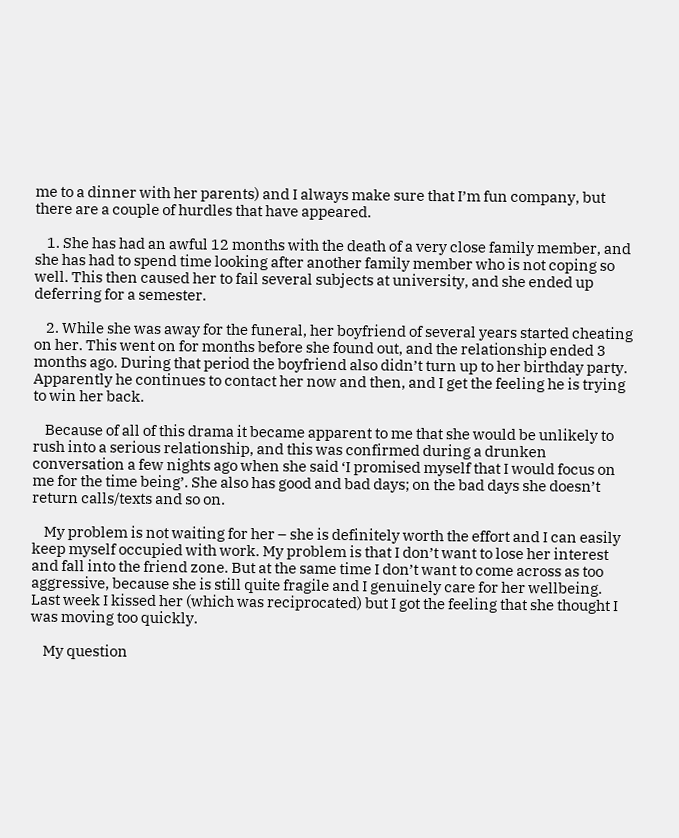me to a dinner with her parents) and I always make sure that I’m fun company, but there are a couple of hurdles that have appeared.

    1. She has had an awful 12 months with the death of a very close family member, and she has had to spend time looking after another family member who is not coping so well. This then caused her to fail several subjects at university, and she ended up deferring for a semester.

    2. While she was away for the funeral, her boyfriend of several years started cheating on her. This went on for months before she found out, and the relationship ended 3 months ago. During that period the boyfriend also didn’t turn up to her birthday party. Apparently he continues to contact her now and then, and I get the feeling he is trying to win her back.

    Because of all of this drama it became apparent to me that she would be unlikely to rush into a serious relationship, and this was confirmed during a drunken conversation a few nights ago when she said ‘I promised myself that I would focus on me for the time being’. She also has good and bad days; on the bad days she doesn’t return calls/texts and so on.

    My problem is not waiting for her – she is definitely worth the effort and I can easily keep myself occupied with work. My problem is that I don’t want to lose her interest and fall into the friend zone. But at the same time I don’t want to come across as too aggressive, because she is still quite fragile and I genuinely care for her wellbeing. Last week I kissed her (which was reciprocated) but I got the feeling that she thought I was moving too quickly.

    My question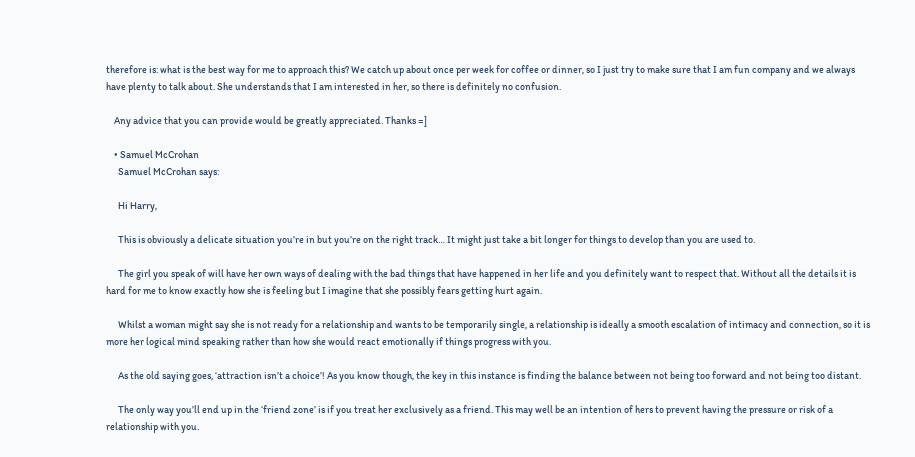therefore is: what is the best way for me to approach this? We catch up about once per week for coffee or dinner, so I just try to make sure that I am fun company and we always have plenty to talk about. She understands that I am interested in her, so there is definitely no confusion.

    Any advice that you can provide would be greatly appreciated. Thanks =]

    • Samuel McCrohan
      Samuel McCrohan says:

      Hi Harry,

      This is obviously a delicate situation you’re in but you’re on the right track… It might just take a bit longer for things to develop than you are used to.

      The girl you speak of will have her own ways of dealing with the bad things that have happened in her life and you definitely want to respect that. Without all the details it is hard for me to know exactly how she is feeling but I imagine that she possibly fears getting hurt again.

      Whilst a woman might say she is not ready for a relationship and wants to be temporarily single, a relationship is ideally a smooth escalation of intimacy and connection, so it is more her logical mind speaking rather than how she would react emotionally if things progress with you.

      As the old saying goes, ‘attraction isn’t a choice’! As you know though, the key in this instance is finding the balance between not being too forward and not being too distant.

      The only way you’ll end up in the ‘friend zone’ is if you treat her exclusively as a friend. This may well be an intention of hers to prevent having the pressure or risk of a relationship with you.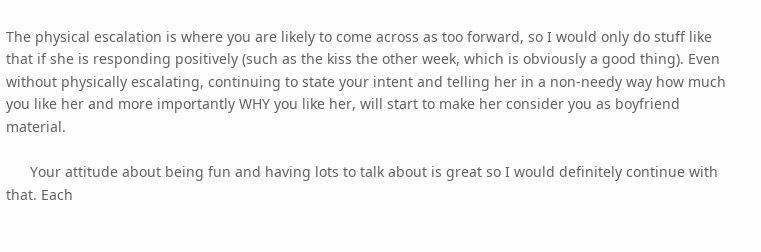The physical escalation is where you are likely to come across as too forward, so I would only do stuff like that if she is responding positively (such as the kiss the other week, which is obviously a good thing). Even without physically escalating, continuing to state your intent and telling her in a non-needy way how much you like her and more importantly WHY you like her, will start to make her consider you as boyfriend material.

      Your attitude about being fun and having lots to talk about is great so I would definitely continue with that. Each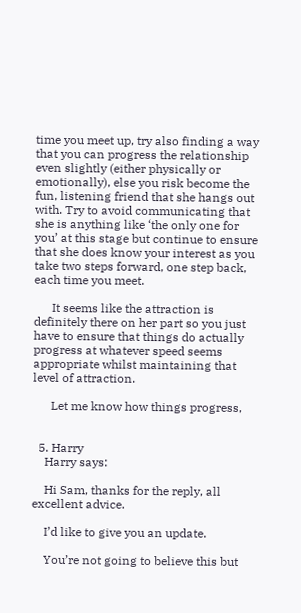time you meet up, try also finding a way that you can progress the relationship even slightly (either physically or emotionally), else you risk become the fun, listening friend that she hangs out with. Try to avoid communicating that she is anything like ‘the only one for you’ at this stage but continue to ensure that she does know your interest as you take two steps forward, one step back, each time you meet.

      It seems like the attraction is definitely there on her part so you just have to ensure that things do actually progress at whatever speed seems appropriate whilst maintaining that level of attraction.

      Let me know how things progress,


  5. Harry
    Harry says:

    Hi Sam, thanks for the reply, all excellent advice.

    I’d like to give you an update.

    You’re not going to believe this but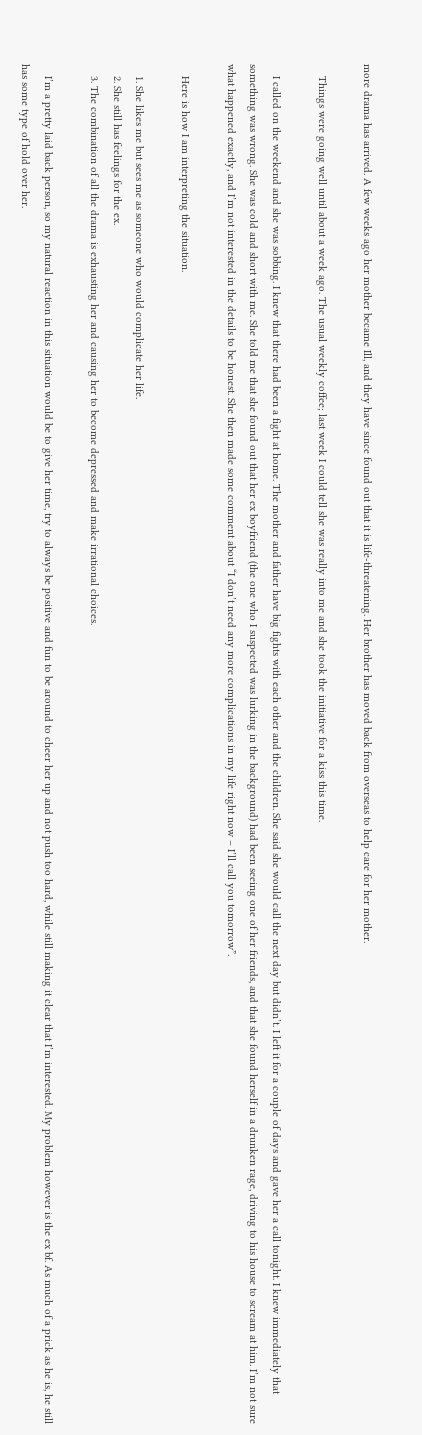more drama has arrived. A few weeks ago her mother became Ill, and they have since found out that it is life-threatening. Her brother has moved back from overseas to help care for her mother.

    Things were going well until about a week ago. The usual weekly coffee; last week I could tell she was really into me and she took the initiative for a kiss this time.

    I called on the weekend and she was sobbing. I knew that there had been a fight at home. The mother and father have big fights with each other and the children. She said she would call the next day but didn’t. I left it for a couple of days and gave her a call tonight. I knew immediately that something was wrong. She was cold and short with me. She told me that she found out that her ex boyfriend (the one who I suspected was lurking in the background) had been seeing one of her friends, and that she found herself in a drunken rage, driving to his house to scream at him. I’m not sure what happened exactly, and I’m not interested in the details to be honest. She then made some comment about “I don’t need any more complications in my life right now – I’ll call you tomorrow”.

    Here is how I am interpreting the situation.

    1. She likes me but sees me as someone who would complicate her life.
    2. She still has feelings for the ex.
    3. The combination of all the drama is exhausting her and causing her to become depressed and make irrational choices.

    I’m a pretty laid back person, so my natural reaction in this situation would be to give her time, try to always be positive and fun to be around to cheer her up and not push too hard, while still making it clear that I’m interested. My problem however is the ex bf. As much of a prick as he is, he still has some type of hold over her.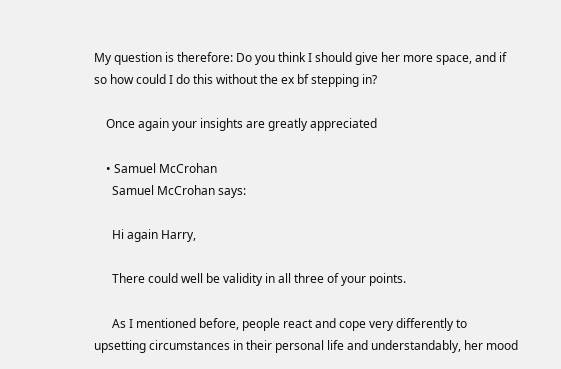My question is therefore: Do you think I should give her more space, and if so how could I do this without the ex bf stepping in?

    Once again your insights are greatly appreciated

    • Samuel McCrohan
      Samuel McCrohan says:

      Hi again Harry,

      There could well be validity in all three of your points.

      As I mentioned before, people react and cope very differently to upsetting circumstances in their personal life and understandably, her mood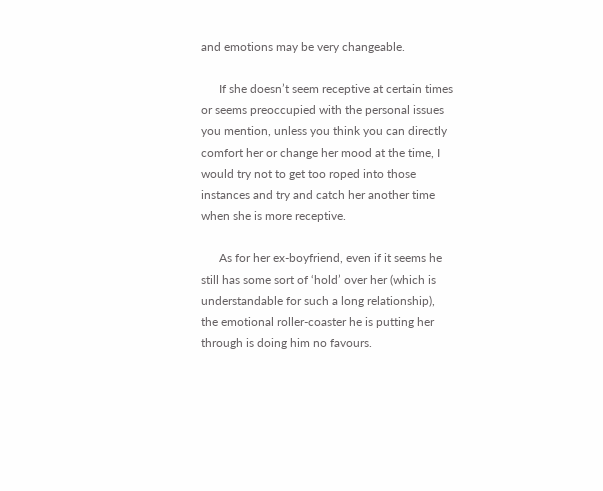and emotions may be very changeable.

      If she doesn’t seem receptive at certain times or seems preoccupied with the personal issues you mention, unless you think you can directly comfort her or change her mood at the time, I would try not to get too roped into those instances and try and catch her another time when she is more receptive.

      As for her ex-boyfriend, even if it seems he still has some sort of ‘hold’ over her (which is understandable for such a long relationship), the emotional roller-coaster he is putting her through is doing him no favours.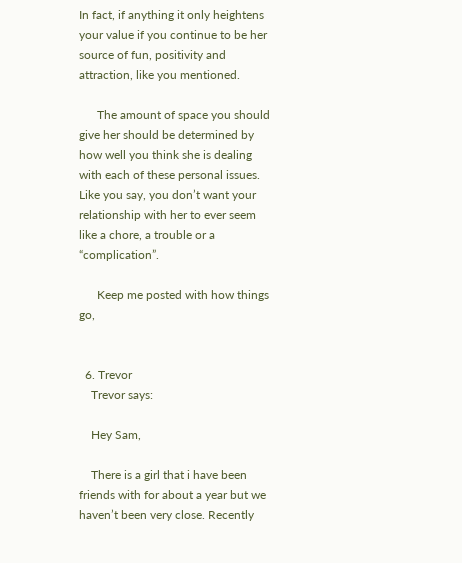In fact, if anything it only heightens your value if you continue to be her source of fun, positivity and attraction, like you mentioned.

      The amount of space you should give her should be determined by how well you think she is dealing with each of these personal issues. Like you say, you don’t want your relationship with her to ever seem like a chore, a trouble or a “complication”.

      Keep me posted with how things go,


  6. Trevor
    Trevor says:

    Hey Sam,

    There is a girl that i have been friends with for about a year but we haven’t been very close. Recently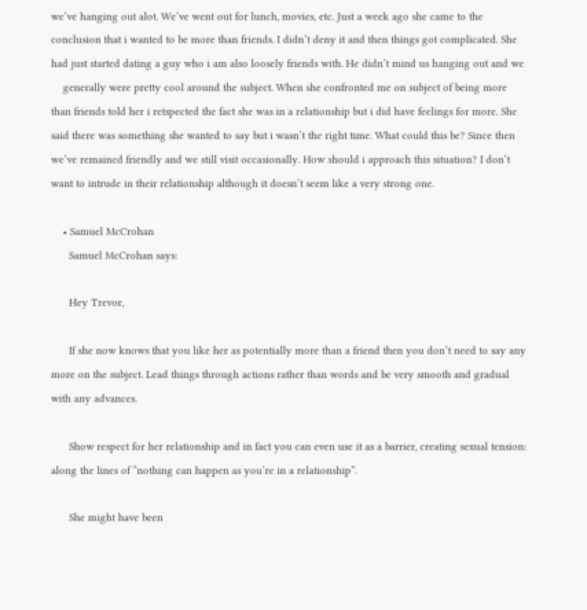we’ve hanging out alot. We’ve went out for lunch, movies, etc. Just a week ago she came to the conclusion that i wanted to be more than friends. I didn’t deny it and then things got complicated. She had just started dating a guy who i am also loosely friends with. He didn’t mind us hanging out and we
    generally were pretty cool around the subject. When she confronted me on subject of being more than friends told her i retspected the fact she was in a relationship but i did have feelings for more. She said there was something she wanted to say but i wasn’t the right time. What could this be? Since then we’ve remained friendly and we still visit occasionally. How should i approach this situation? I don’t want to intrude in their relationship although it doesn’t seem like a very strong one.

    • Samuel McCrohan
      Samuel McCrohan says:

      Hey Trevor,

      If she now knows that you like her as potentially more than a friend then you don’t need to say any more on the subject. Lead things through actions rather than words and be very smooth and gradual with any advances.

      Show respect for her relationship and in fact you can even use it as a barrier, creating sexual tension: along the lines of “nothing can happen as you’re in a relationship”.

      She might have been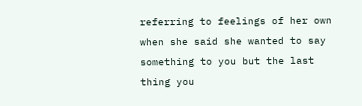referring to feelings of her own when she said she wanted to say something to you but the last thing you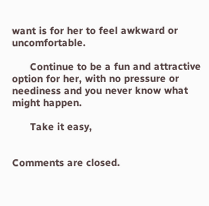want is for her to feel awkward or uncomfortable.

      Continue to be a fun and attractive option for her, with no pressure or neediness and you never know what might happen.

      Take it easy,


Comments are closed.